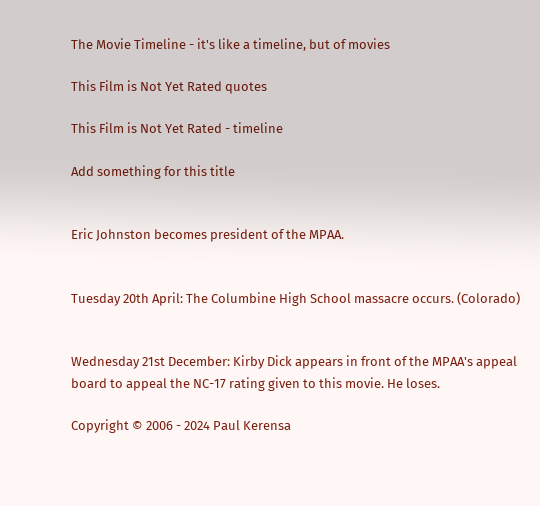The Movie Timeline - it's like a timeline, but of movies

This Film is Not Yet Rated quotes

This Film is Not Yet Rated - timeline

Add something for this title


Eric Johnston becomes president of the MPAA.


Tuesday 20th April: The Columbine High School massacre occurs. (Colorado)


Wednesday 21st December: Kirby Dick appears in front of the MPAA's appeal board to appeal the NC-17 rating given to this movie. He loses.

Copyright © 2006 - 2024 Paul Kerensa